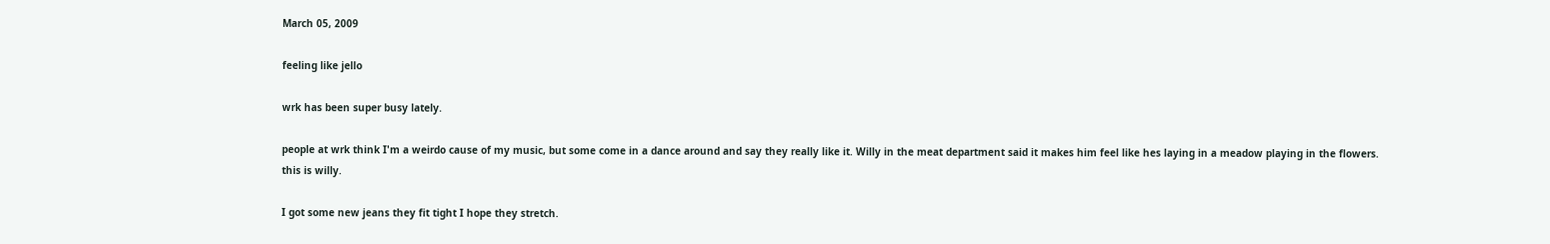March 05, 2009

feeling like jello

wrk has been super busy lately.

people at wrk think I'm a weirdo cause of my music, but some come in a dance around and say they really like it. Willy in the meat department said it makes him feel like hes laying in a meadow playing in the flowers.
this is willy.

I got some new jeans they fit tight I hope they stretch.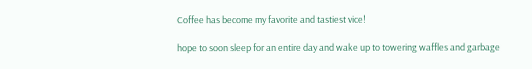Coffee has become my favorite and tastiest vice!

hope to soon sleep for an entire day and wake up to towering waffles and garbage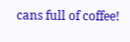cans full of coffee!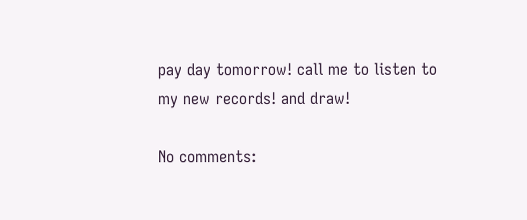pay day tomorrow! call me to listen to my new records! and draw!

No comments: